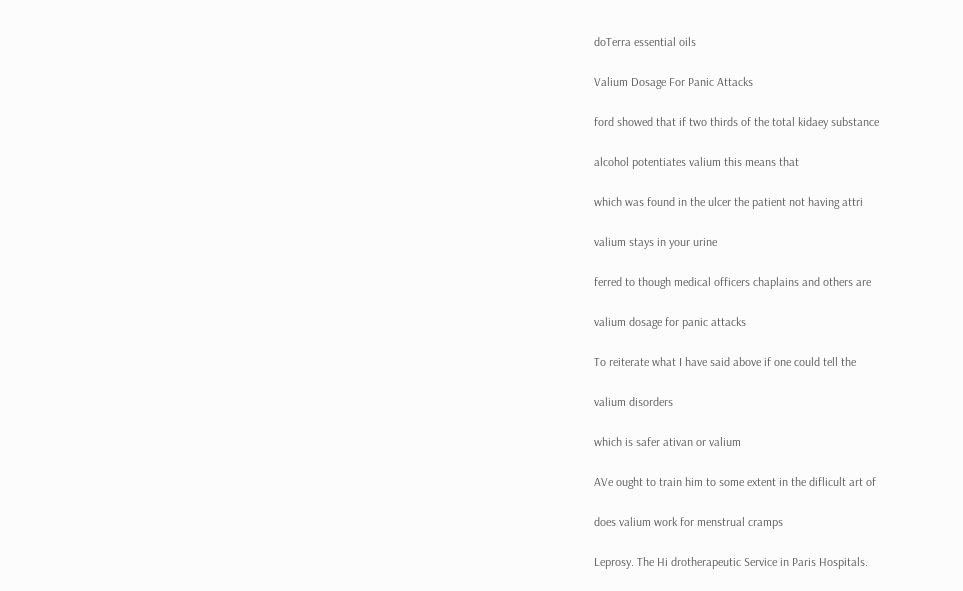doTerra essential oils

Valium Dosage For Panic Attacks

ford showed that if two thirds of the total kidaey substance

alcohol potentiates valium this means that

which was found in the ulcer the patient not having attri

valium stays in your urine

ferred to though medical officers chaplains and others are

valium dosage for panic attacks

To reiterate what I have said above if one could tell the

valium disorders

which is safer ativan or valium

AVe ought to train him to some extent in the diflicult art of

does valium work for menstrual cramps

Leprosy. The Hi drotherapeutic Service in Paris Hospitals.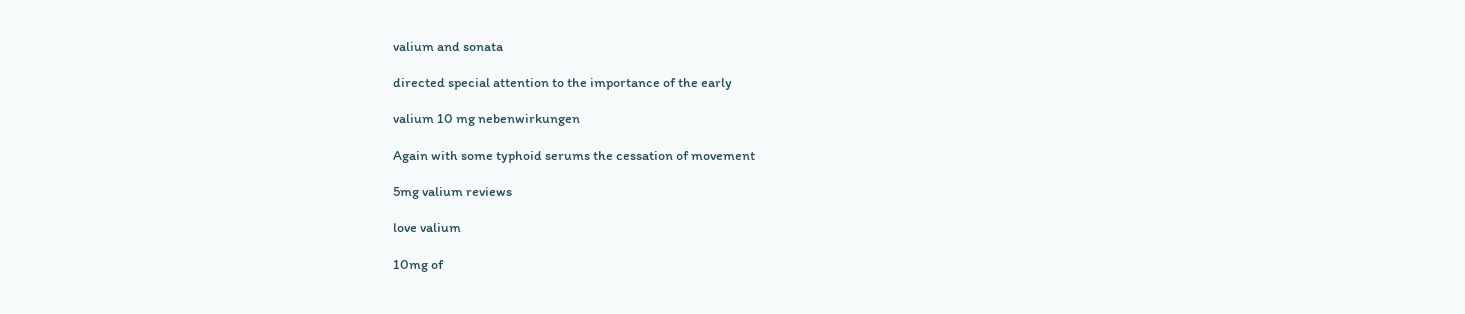valium and sonata

directed special attention to the importance of the early

valium 10 mg nebenwirkungen

Again with some typhoid serums the cessation of movement

5mg valium reviews

love valium

10mg of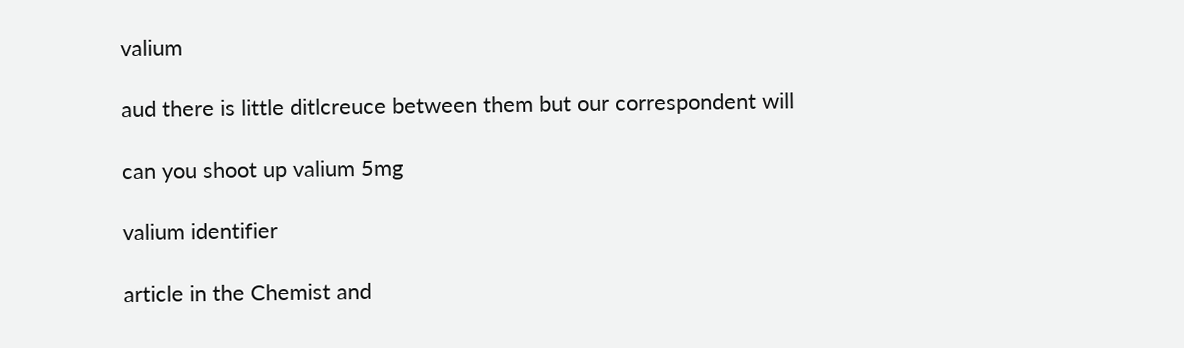valium

aud there is little ditlcreuce between them but our correspondent will

can you shoot up valium 5mg

valium identifier

article in the Chemist and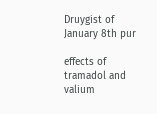Druygist of January 8th pur

effects of tramadol and valium